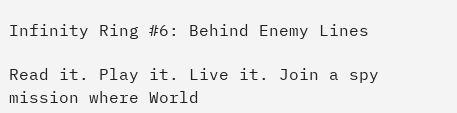Infinity Ring #6: Behind Enemy Lines

Read it. Play it. Live it. Join a spy mission where World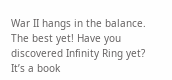War II hangs in the balance. The best yet! Have you discovered Infinity Ring yet? It’s a book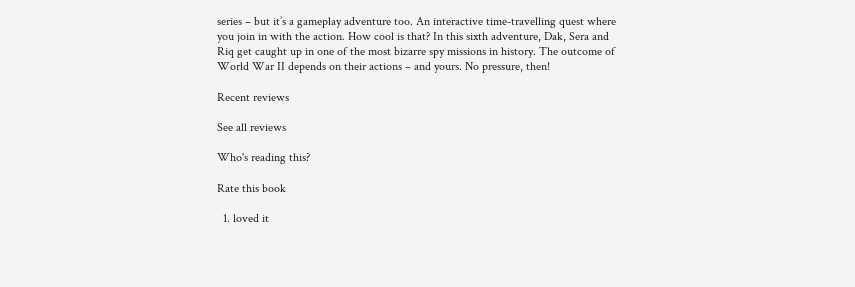series – but it’s a gameplay adventure too. An interactive time-travelling quest where you join in with the action. How cool is that? In this sixth adventure, Dak, Sera and Riq get caught up in one of the most bizarre spy missions in history. The outcome of World War II depends on their actions – and yours. No pressure, then!

Recent reviews

See all reviews

Who's reading this?

Rate this book

  1. loved it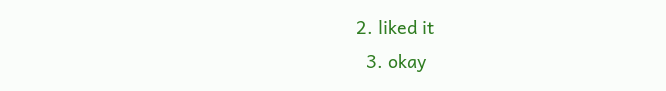2. liked it
  3. okay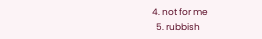4. not for me
  5. rubbish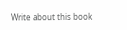Write about this book